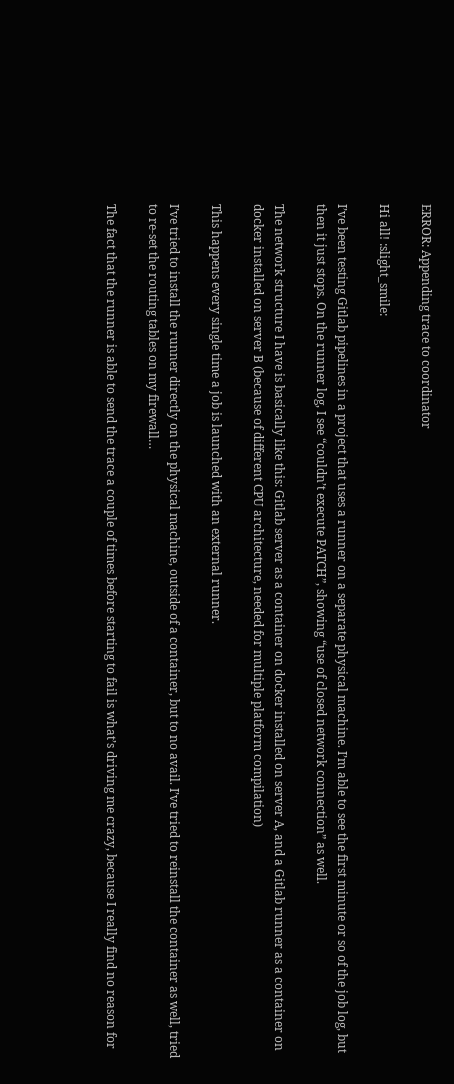ERROR: Appending trace to coordinator

Hi all! :slight_smile:

I’ve been testing Gitlab pipelines in a project that uses a runner on a separate physical machine. I’m able to see the first minute or so of the job log, but then it just stops. On the runner log, I see “couldn’t execute PATCH”, showing “use of closed network connection” as well.

The network structure I have is basically like this: Gitlab server as a container on docker installed on server A, and a Gitlab runner as a container on docker installed on server B (because of different CPU architecture, needed for multiple platform compilation)

This happens every single time a job is launched with an external runner.

I’ve tried to install the runner directly on the physical machine, outside of a container, but to no avail. I’ve tried to reinstall the container as well, tried to re-set the routing tables on my firewall…

The fact that the runner is able to send the trace a couple of times before starting to fail is what’s driving me crazy, because I really find no reason for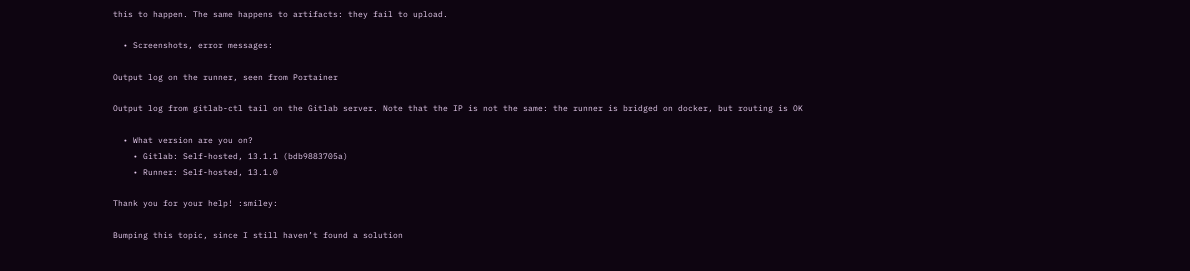this to happen. The same happens to artifacts: they fail to upload.

  • Screenshots, error messages:

Output log on the runner, seen from Portainer

Output log from gitlab-ctl tail on the Gitlab server. Note that the IP is not the same: the runner is bridged on docker, but routing is OK

  • What version are you on?
    • Gitlab: Self-hosted, 13.1.1 (bdb9883705a)
    • Runner: Self-hosted, 13.1.0

Thank you for your help! :smiley:

Bumping this topic, since I still haven’t found a solution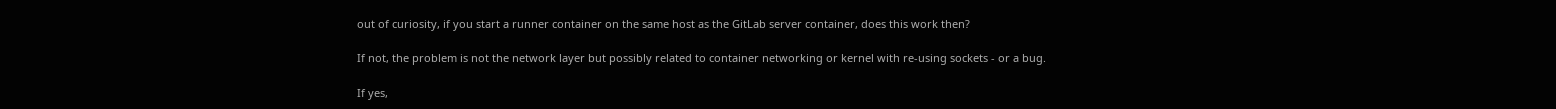out of curiosity, if you start a runner container on the same host as the GitLab server container, does this work then?

If not, the problem is not the network layer but possibly related to container networking or kernel with re-using sockets - or a bug.

If yes,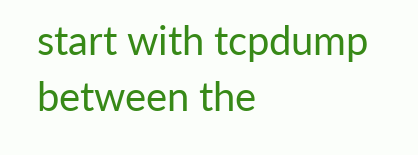start with tcpdump between the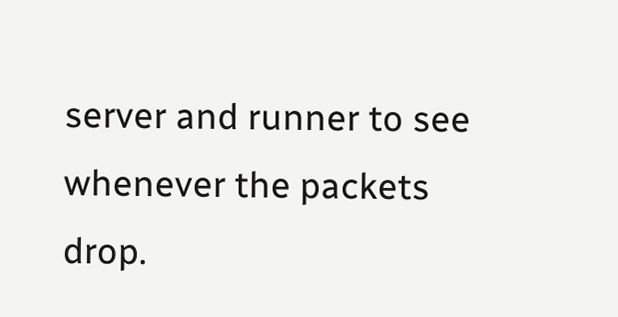server and runner to see whenever the packets drop.